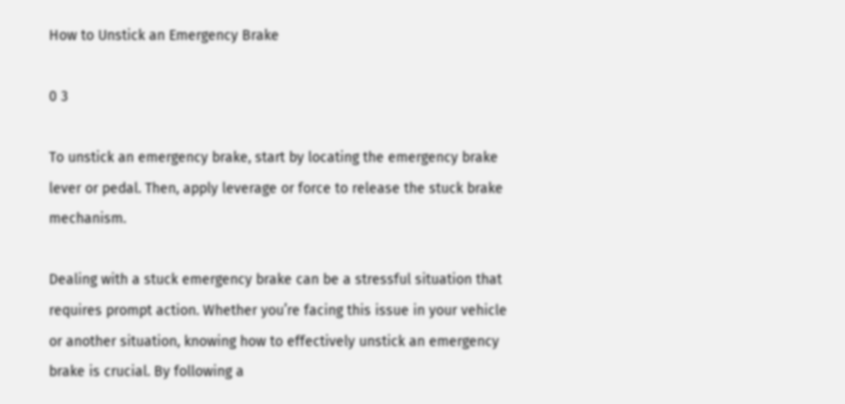How to Unstick an Emergency Brake

0 3

To unstick an emergency brake, start by locating the emergency brake lever or pedal. Then, apply leverage or force to release the stuck brake mechanism.

Dealing with a stuck emergency brake can be a stressful situation that requires prompt action. Whether you’re facing this issue in your vehicle or another situation, knowing how to effectively unstick an emergency brake is crucial. By following a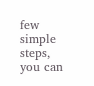few simple steps, you can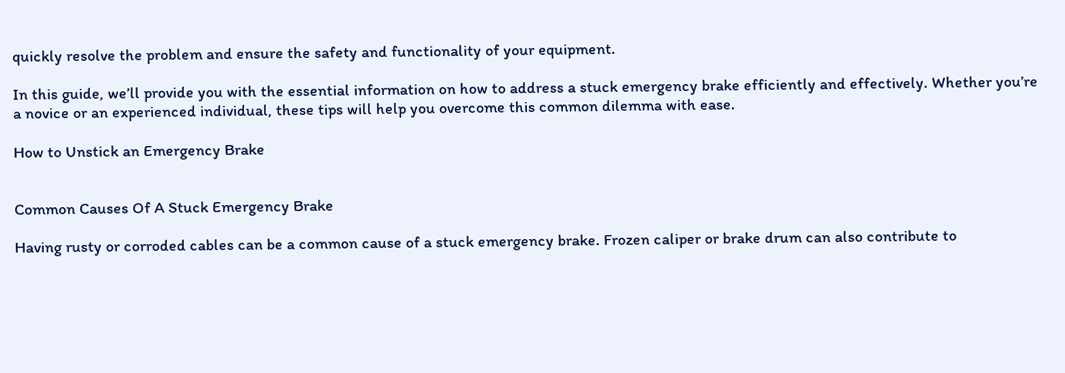quickly resolve the problem and ensure the safety and functionality of your equipment.

In this guide, we’ll provide you with the essential information on how to address a stuck emergency brake efficiently and effectively. Whether you’re a novice or an experienced individual, these tips will help you overcome this common dilemma with ease.

How to Unstick an Emergency Brake


Common Causes Of A Stuck Emergency Brake

Having rusty or corroded cables can be a common cause of a stuck emergency brake. Frozen caliper or brake drum can also contribute to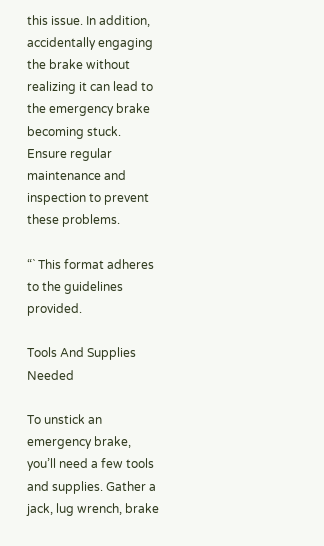this issue. In addition, accidentally engaging the brake without realizing it can lead to the emergency brake becoming stuck. Ensure regular maintenance and inspection to prevent these problems.

“` This format adheres to the guidelines provided.

Tools And Supplies Needed

To unstick an emergency brake, you’ll need a few tools and supplies. Gather a jack, lug wrench, brake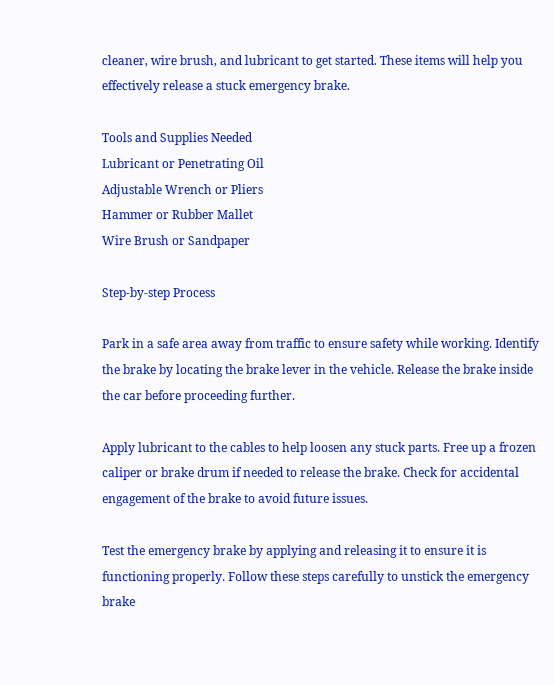cleaner, wire brush, and lubricant to get started. These items will help you effectively release a stuck emergency brake.

Tools and Supplies Needed
Lubricant or Penetrating Oil
Adjustable Wrench or Pliers
Hammer or Rubber Mallet
Wire Brush or Sandpaper

Step-by-step Process

Park in a safe area away from traffic to ensure safety while working. Identify the brake by locating the brake lever in the vehicle. Release the brake inside the car before proceeding further.

Apply lubricant to the cables to help loosen any stuck parts. Free up a frozen caliper or brake drum if needed to release the brake. Check for accidental engagement of the brake to avoid future issues.

Test the emergency brake by applying and releasing it to ensure it is functioning properly. Follow these steps carefully to unstick the emergency brake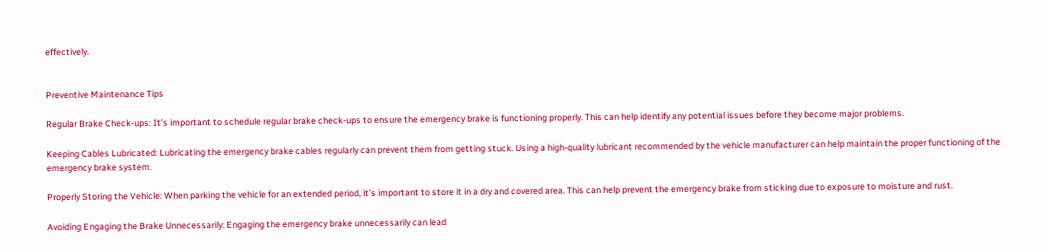effectively.


Preventive Maintenance Tips

Regular Brake Check-ups: It’s important to schedule regular brake check-ups to ensure the emergency brake is functioning properly. This can help identify any potential issues before they become major problems.

Keeping Cables Lubricated: Lubricating the emergency brake cables regularly can prevent them from getting stuck. Using a high-quality lubricant recommended by the vehicle manufacturer can help maintain the proper functioning of the emergency brake system.

Properly Storing the Vehicle: When parking the vehicle for an extended period, it’s important to store it in a dry and covered area. This can help prevent the emergency brake from sticking due to exposure to moisture and rust.

Avoiding Engaging the Brake Unnecessarily: Engaging the emergency brake unnecessarily can lead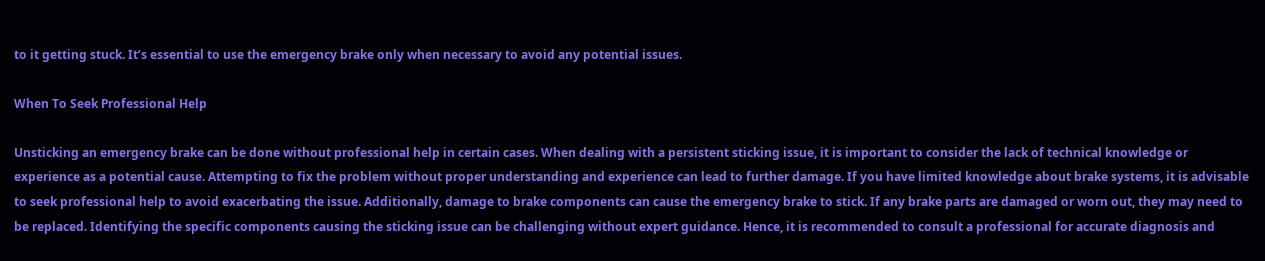to it getting stuck. It’s essential to use the emergency brake only when necessary to avoid any potential issues.

When To Seek Professional Help

Unsticking an emergency brake can be done without professional help in certain cases. When dealing with a persistent sticking issue, it is important to consider the lack of technical knowledge or experience as a potential cause. Attempting to fix the problem without proper understanding and experience can lead to further damage. If you have limited knowledge about brake systems, it is advisable to seek professional help to avoid exacerbating the issue. Additionally, damage to brake components can cause the emergency brake to stick. If any brake parts are damaged or worn out, they may need to be replaced. Identifying the specific components causing the sticking issue can be challenging without expert guidance. Hence, it is recommended to consult a professional for accurate diagnosis and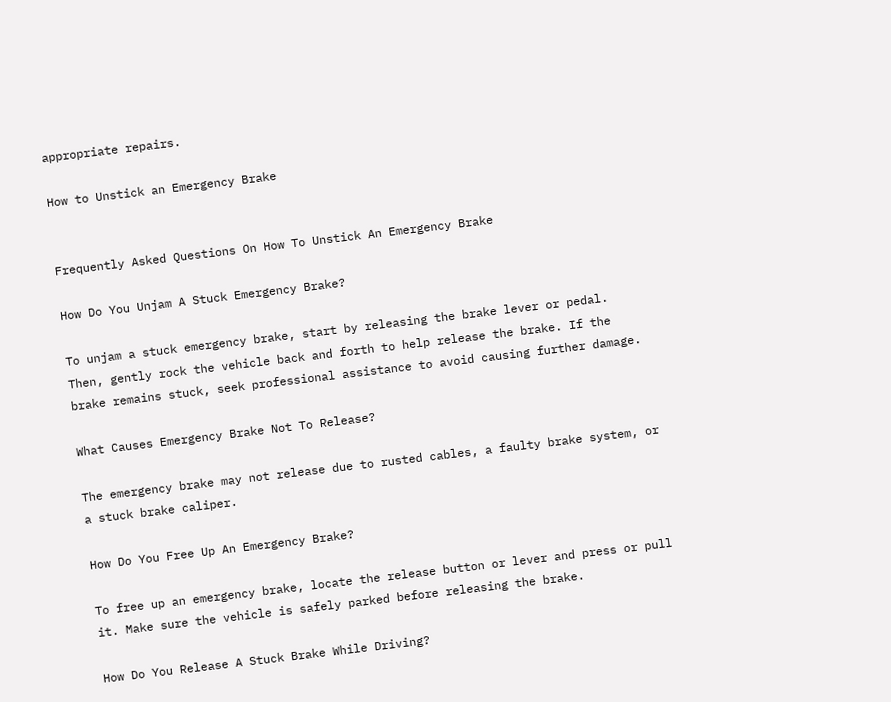appropriate repairs.

How to Unstick an Emergency Brake


Frequently Asked Questions On How To Unstick An Emergency Brake

How Do You Unjam A Stuck Emergency Brake?

To unjam a stuck emergency brake, start by releasing the brake lever or pedal. Then, gently rock the vehicle back and forth to help release the brake. If the brake remains stuck, seek professional assistance to avoid causing further damage.

What Causes Emergency Brake Not To Release?

The emergency brake may not release due to rusted cables, a faulty brake system, or a stuck brake caliper.

How Do You Free Up An Emergency Brake?

To free up an emergency brake, locate the release button or lever and press or pull it. Make sure the vehicle is safely parked before releasing the brake.

How Do You Release A Stuck Brake While Driving?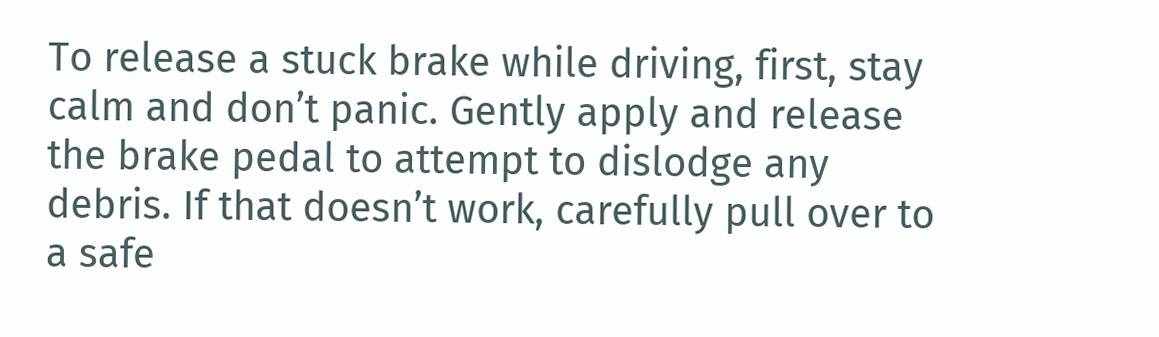To release a stuck brake while driving, first, stay calm and don’t panic. Gently apply and release the brake pedal to attempt to dislodge any debris. If that doesn’t work, carefully pull over to a safe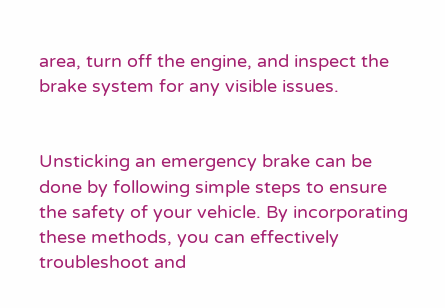area, turn off the engine, and inspect the brake system for any visible issues.


Unsticking an emergency brake can be done by following simple steps to ensure the safety of your vehicle. By incorporating these methods, you can effectively troubleshoot and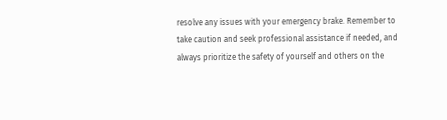resolve any issues with your emergency brake. Remember to take caution and seek professional assistance if needed, and always prioritize the safety of yourself and others on the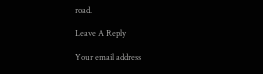road.

Leave A Reply

Your email address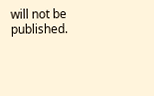will not be published.